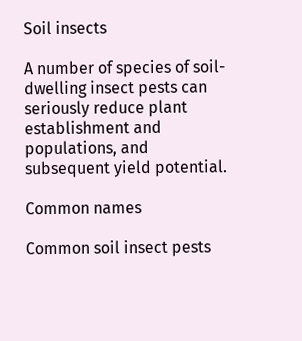Soil insects

A number of species of soil-dwelling insect pests can seriously reduce plant establishment and populations, and subsequent yield potential.

Common names

Common soil insect pests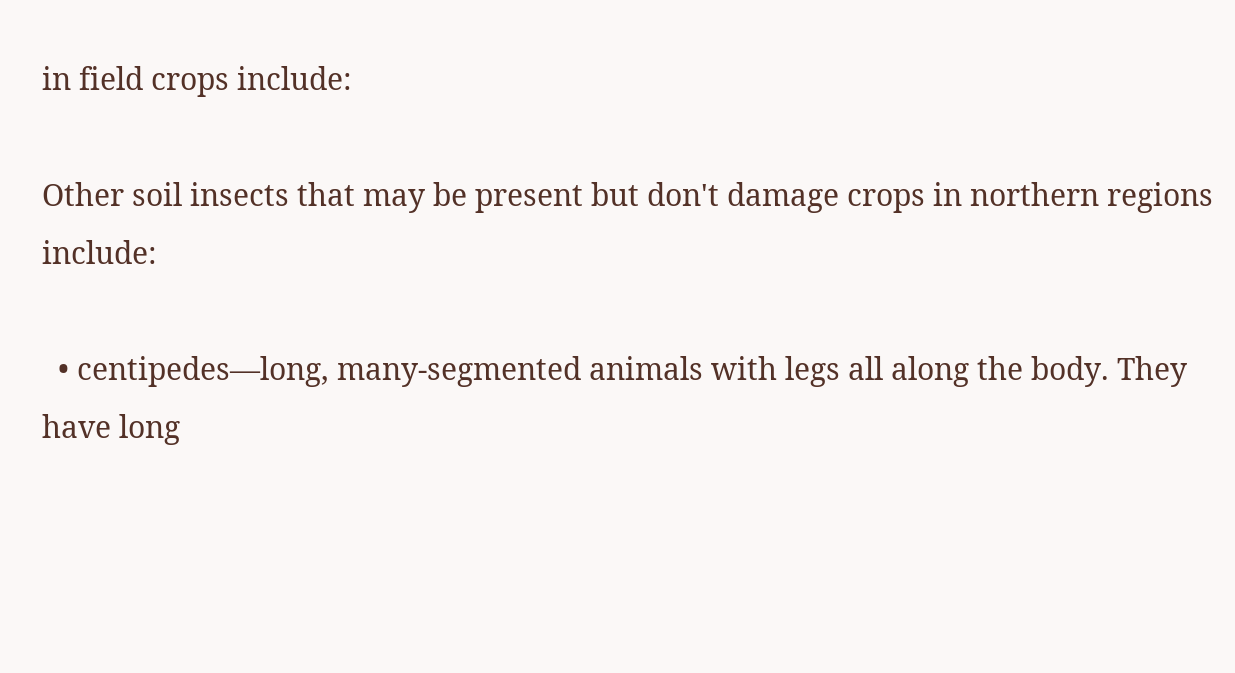in field crops include:

Other soil insects that may be present but don't damage crops in northern regions include:

  • centipedes—long, many-segmented animals with legs all along the body. They have long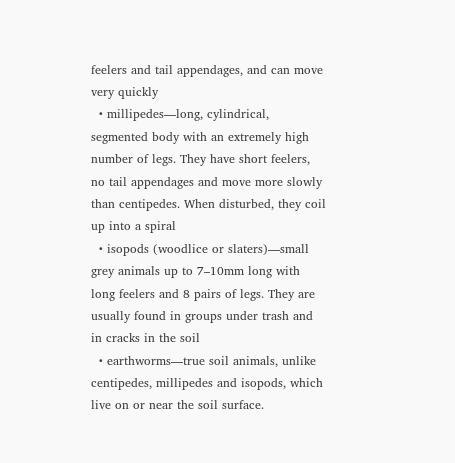feelers and tail appendages, and can move very quickly
  • millipedes—long, cylindrical, segmented body with an extremely high number of legs. They have short feelers, no tail appendages and move more slowly than centipedes. When disturbed, they coil up into a spiral
  • isopods (woodlice or slaters)—small grey animals up to 7–10mm long with long feelers and 8 pairs of legs. They are usually found in groups under trash and in cracks in the soil
  • earthworms—true soil animals, unlike centipedes, millipedes and isopods, which live on or near the soil surface.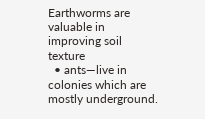Earthworms are valuable in improving soil texture
  • ants—live in colonies which are mostly underground.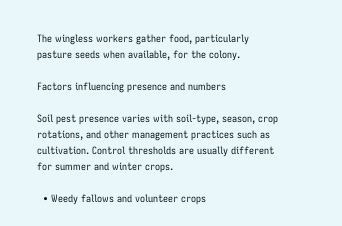The wingless workers gather food, particularly pasture seeds when available, for the colony.

Factors influencing presence and numbers

Soil pest presence varies with soil-type, season, crop rotations, and other management practices such as cultivation. Control thresholds are usually different for summer and winter crops.

  • Weedy fallows and volunteer crops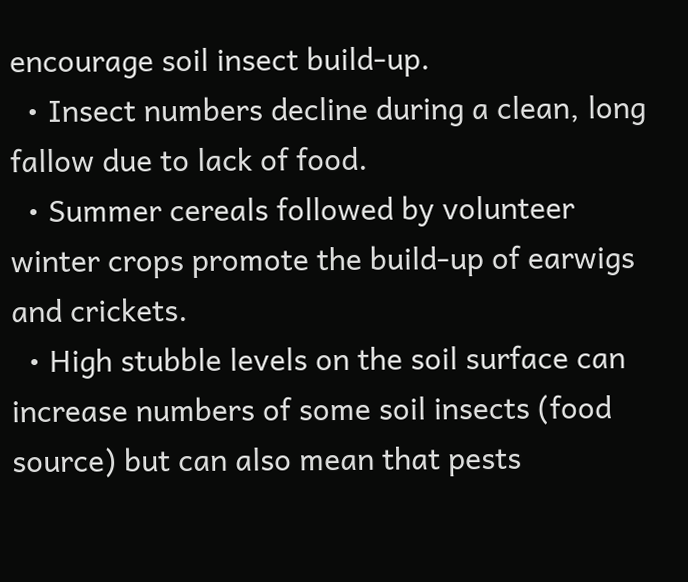encourage soil insect build-up.
  • Insect numbers decline during a clean, long fallow due to lack of food.
  • Summer cereals followed by volunteer winter crops promote the build-up of earwigs and crickets.
  • High stubble levels on the soil surface can increase numbers of some soil insects (food source) but can also mean that pests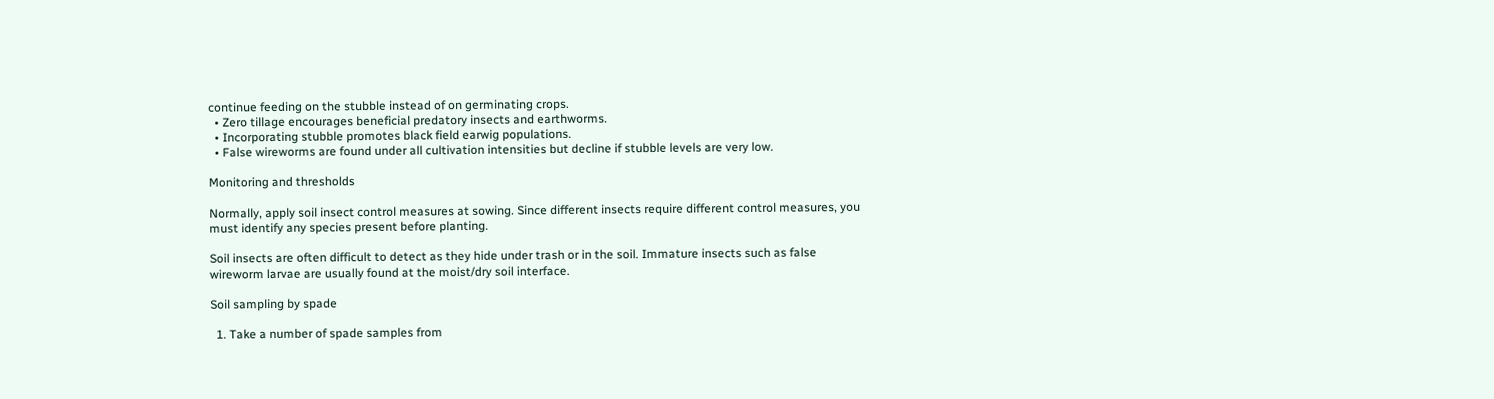continue feeding on the stubble instead of on germinating crops.
  • Zero tillage encourages beneficial predatory insects and earthworms.
  • Incorporating stubble promotes black field earwig populations.
  • False wireworms are found under all cultivation intensities but decline if stubble levels are very low.

Monitoring and thresholds

Normally, apply soil insect control measures at sowing. Since different insects require different control measures, you must identify any species present before planting.

Soil insects are often difficult to detect as they hide under trash or in the soil. Immature insects such as false wireworm larvae are usually found at the moist/dry soil interface.

Soil sampling by spade

  1. Take a number of spade samples from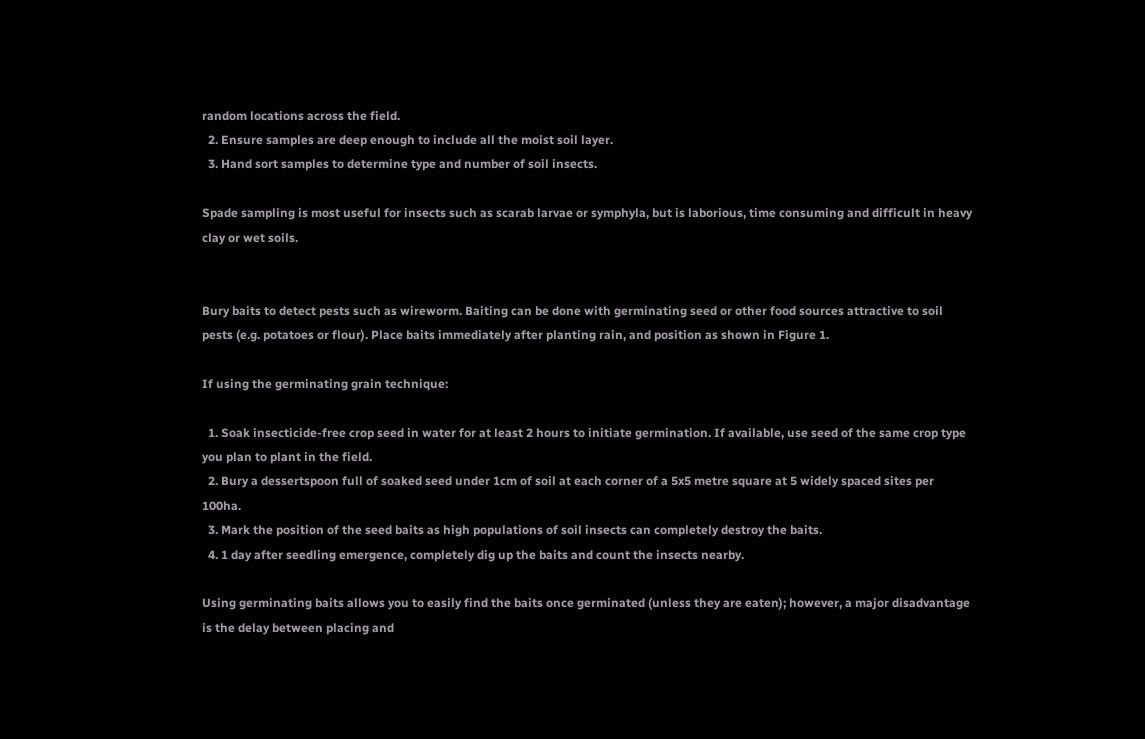random locations across the field.
  2. Ensure samples are deep enough to include all the moist soil layer.
  3. Hand sort samples to determine type and number of soil insects.

Spade sampling is most useful for insects such as scarab larvae or symphyla, but is laborious, time consuming and difficult in heavy clay or wet soils.


Bury baits to detect pests such as wireworm. Baiting can be done with germinating seed or other food sources attractive to soil pests (e.g. potatoes or flour). Place baits immediately after planting rain, and position as shown in Figure 1.

If using the germinating grain technique:

  1. Soak insecticide-free crop seed in water for at least 2 hours to initiate germination. If available, use seed of the same crop type you plan to plant in the field.
  2. Bury a dessertspoon full of soaked seed under 1cm of soil at each corner of a 5x5 metre square at 5 widely spaced sites per 100ha.
  3. Mark the position of the seed baits as high populations of soil insects can completely destroy the baits.
  4. 1 day after seedling emergence, completely dig up the baits and count the insects nearby.

Using germinating baits allows you to easily find the baits once germinated (unless they are eaten); however, a major disadvantage is the delay between placing and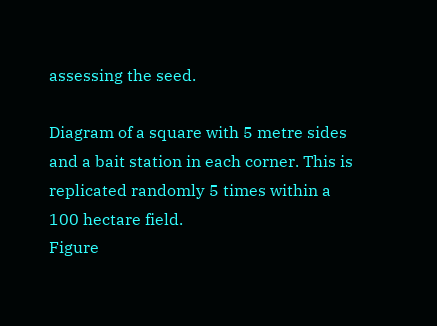assessing the seed.

Diagram of a square with 5 metre sides and a bait station in each corner. This is replicated randomly 5 times within a 100 hectare field.
Figure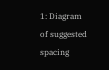1: Diagram of suggested spacing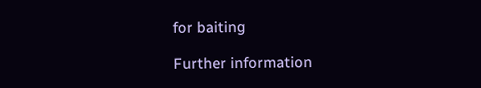for baiting

Further information